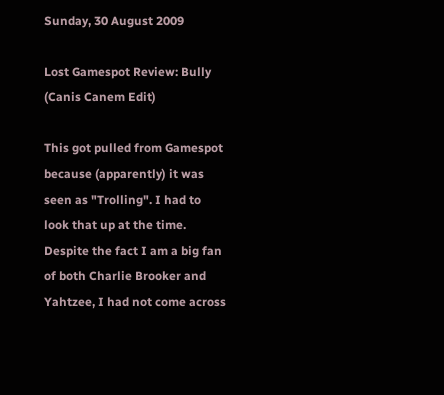Sunday, 30 August 2009

Lost Gamespot Review: Bully (Canis Canem Edit)

This got pulled from Gamespot because (apparently) it was seen as "Trolling". I had to look that up at the time. Despite the fact I am a big fan of both Charlie Brooker and Yahtzee, I had not come across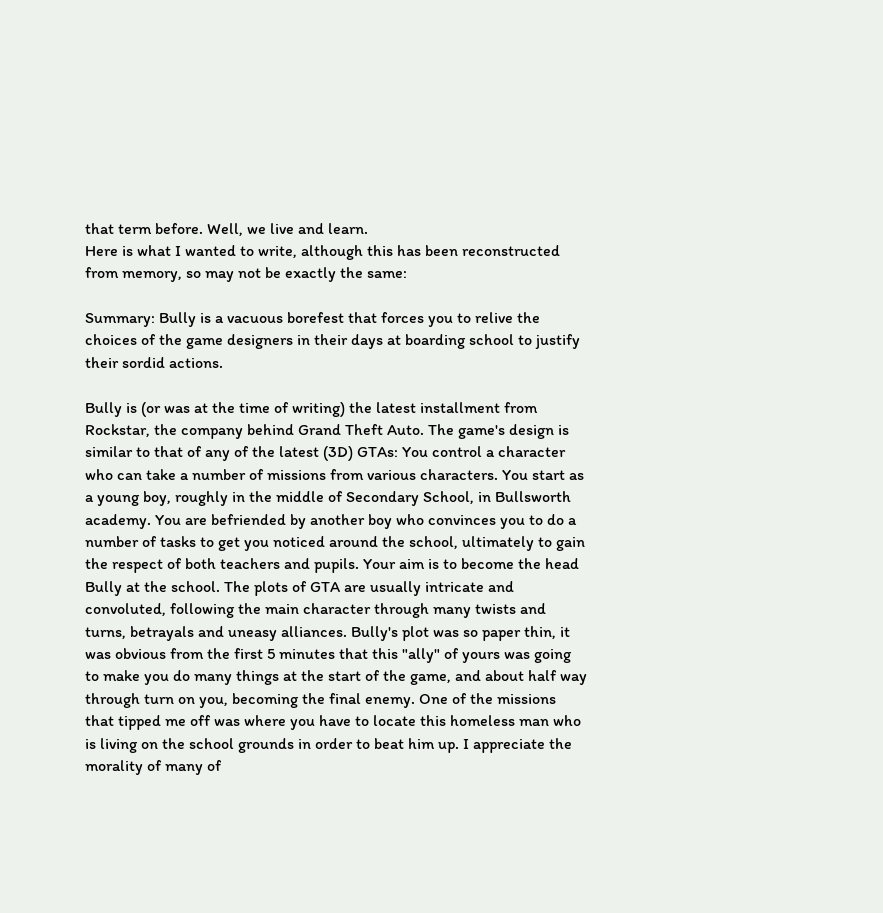that term before. Well, we live and learn.
Here is what I wanted to write, although this has been reconstructed from memory, so may not be exactly the same:

Summary: Bully is a vacuous borefest that forces you to relive the choices of the game designers in their days at boarding school to justify their sordid actions.

Bully is (or was at the time of writing) the latest installment from Rockstar, the company behind Grand Theft Auto. The game's design is similar to that of any of the latest (3D) GTAs: You control a character who can take a number of missions from various characters. You start as a young boy, roughly in the middle of Secondary School, in Bullsworth academy. You are befriended by another boy who convinces you to do a number of tasks to get you noticed around the school, ultimately to gain the respect of both teachers and pupils. Your aim is to become the head Bully at the school. The plots of GTA are usually intricate and convoluted, following the main character through many twists and turns, betrayals and uneasy alliances. Bully's plot was so paper thin, it was obvious from the first 5 minutes that this "ally" of yours was going to make you do many things at the start of the game, and about half way through turn on you, becoming the final enemy. One of the missions that tipped me off was where you have to locate this homeless man who is living on the school grounds in order to beat him up. I appreciate the morality of many of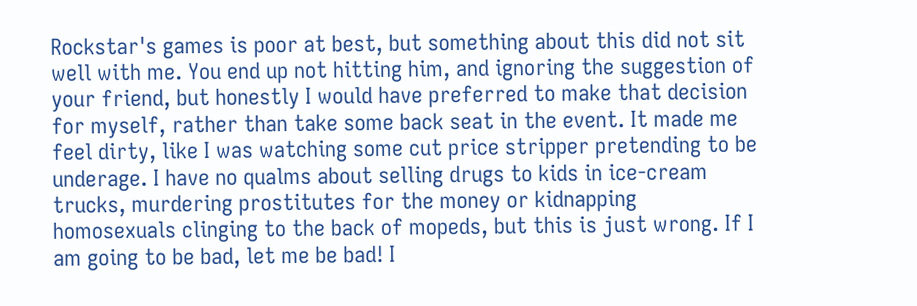Rockstar's games is poor at best, but something about this did not sit well with me. You end up not hitting him, and ignoring the suggestion of your friend, but honestly I would have preferred to make that decision for myself, rather than take some back seat in the event. It made me feel dirty, like I was watching some cut price stripper pretending to be underage. I have no qualms about selling drugs to kids in ice-cream trucks, murdering prostitutes for the money or kidnapping homosexuals clinging to the back of mopeds, but this is just wrong. If I am going to be bad, let me be bad! I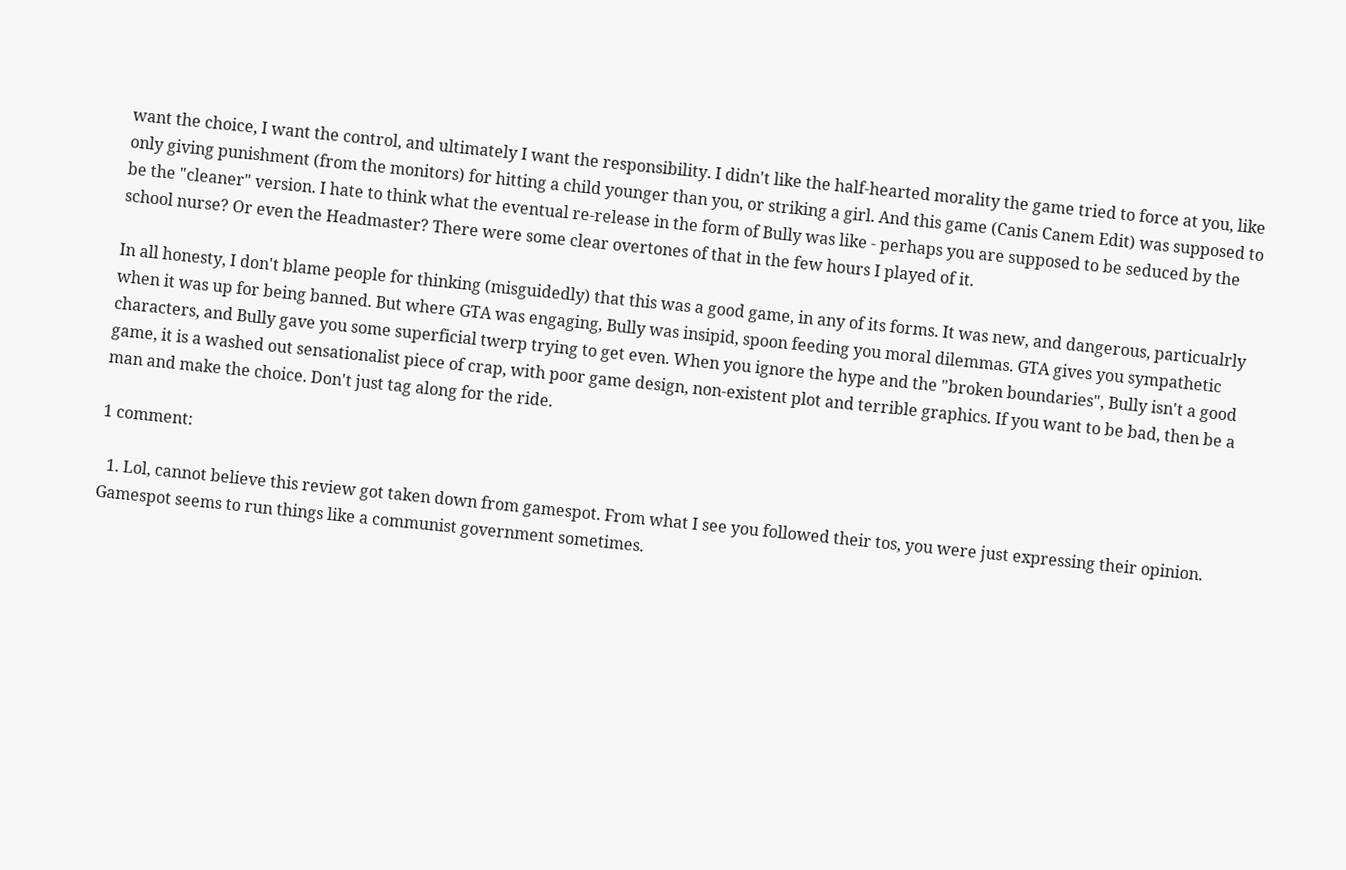want the choice, I want the control, and ultimately I want the responsibility. I didn't like the half-hearted morality the game tried to force at you, like only giving punishment (from the monitors) for hitting a child younger than you, or striking a girl. And this game (Canis Canem Edit) was supposed to be the "cleaner" version. I hate to think what the eventual re-release in the form of Bully was like - perhaps you are supposed to be seduced by the school nurse? Or even the Headmaster? There were some clear overtones of that in the few hours I played of it.

In all honesty, I don't blame people for thinking (misguidedly) that this was a good game, in any of its forms. It was new, and dangerous, particualrly when it was up for being banned. But where GTA was engaging, Bully was insipid, spoon feeding you moral dilemmas. GTA gives you sympathetic characters, and Bully gave you some superficial twerp trying to get even. When you ignore the hype and the "broken boundaries", Bully isn't a good game, it is a washed out sensationalist piece of crap, with poor game design, non-existent plot and terrible graphics. If you want to be bad, then be a man and make the choice. Don't just tag along for the ride.

1 comment:

  1. Lol, cannot believe this review got taken down from gamespot. From what I see you followed their tos, you were just expressing their opinion. Gamespot seems to run things like a communist government sometimes.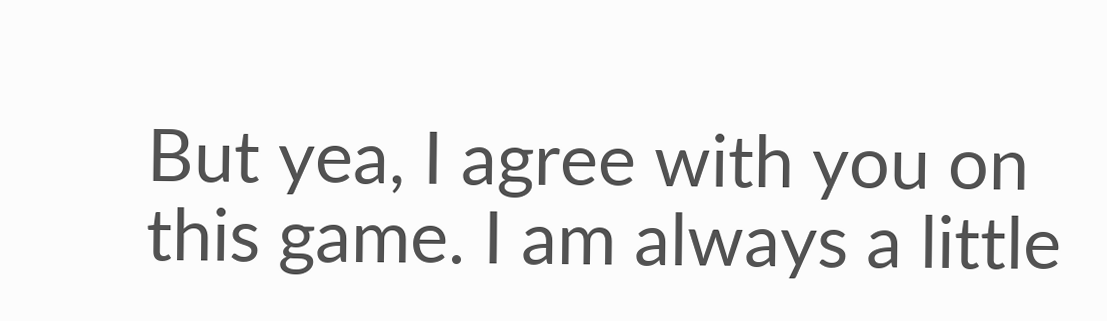But yea, I agree with you on this game. I am always a little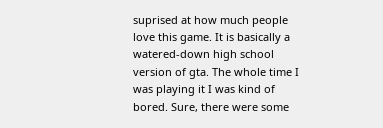suprised at how much people love this game. It is basically a watered-down high school version of gta. The whole time I was playing it I was kind of bored. Sure, there were some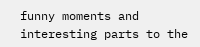funny moments and interesting parts to the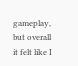gameplay, but overall it felt like I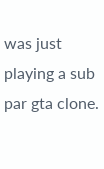was just playing a sub par gta clone.